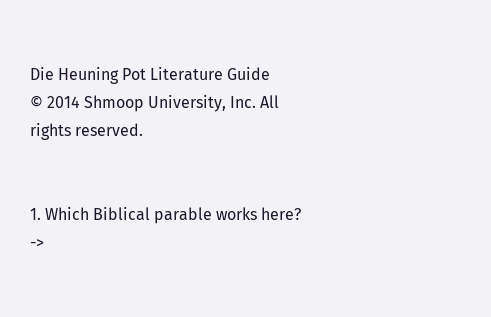Die Heuning Pot Literature Guide
© 2014 Shmoop University, Inc. All rights reserved.


1. Which Biblical parable works here? ->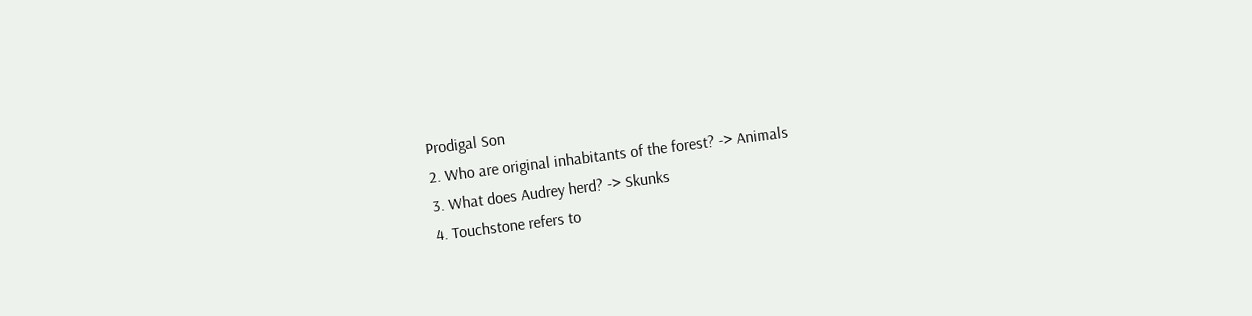Prodigal Son
2. Who are original inhabitants of the forest? -> Animals
3. What does Audrey herd? -> Skunks
4. Touchstone refers to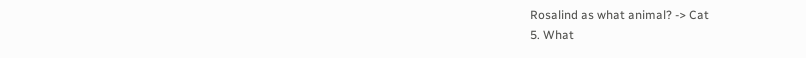Rosalind as what animal? -> Cat
5. What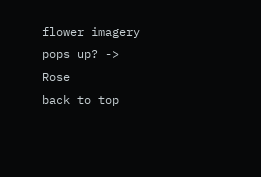flower imagery pops up? -> Rose
back to top